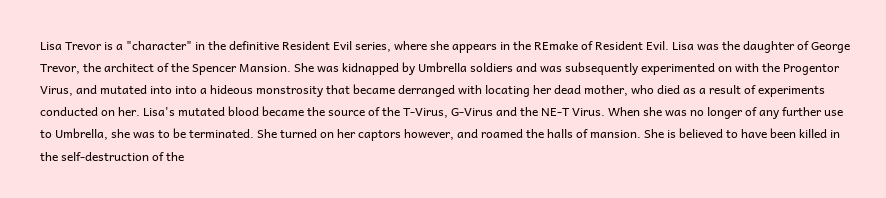Lisa Trevor is a "character" in the definitive Resident Evil series, where she appears in the REmake of Resident Evil. Lisa was the daughter of George Trevor, the architect of the Spencer Mansion. She was kidnapped by Umbrella soldiers and was subsequently experimented on with the Progentor Virus, and mutated into into a hideous monstrosity that became derranged with locating her dead mother, who died as a result of experiments conducted on her. Lisa's mutated blood became the source of the T-Virus, G-Virus and the NE-T Virus. When she was no longer of any further use to Umbrella, she was to be terminated. She turned on her captors however, and roamed the halls of mansion. She is believed to have been killed in the self-destruction of the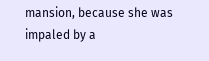mansion, because she was impaled by a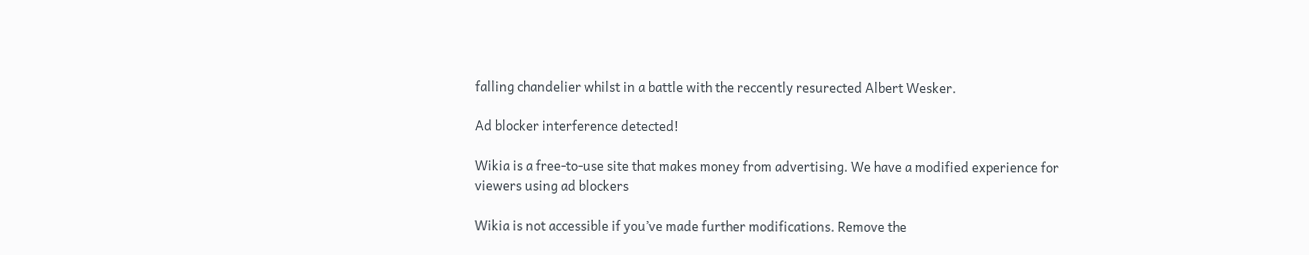falling chandelier whilst in a battle with the reccently resurected Albert Wesker.

Ad blocker interference detected!

Wikia is a free-to-use site that makes money from advertising. We have a modified experience for viewers using ad blockers

Wikia is not accessible if you’ve made further modifications. Remove the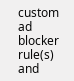custom ad blocker rule(s) and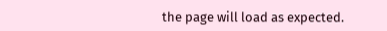the page will load as expected.